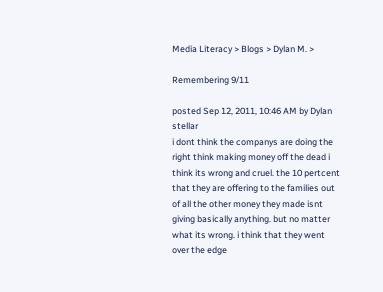Media Literacy > Blogs > Dylan M. >

Remembering 9/11

posted Sep 12, 2011, 10:46 AM by Dylan stellar
i dont think the companys are doing the right think making money off the dead i think its wrong and cruel. the 10 pertcent that they are offering to the families out of all the other money they made isnt giving basically anything. but no matter what its wrong. i think that they went over the edge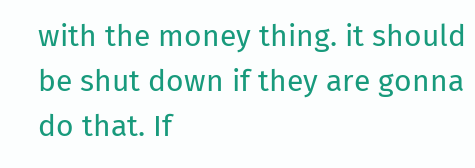with the money thing. it should be shut down if they are gonna do that. If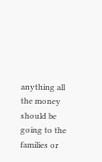anything all the money should be going to the families or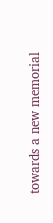towards a new memorial